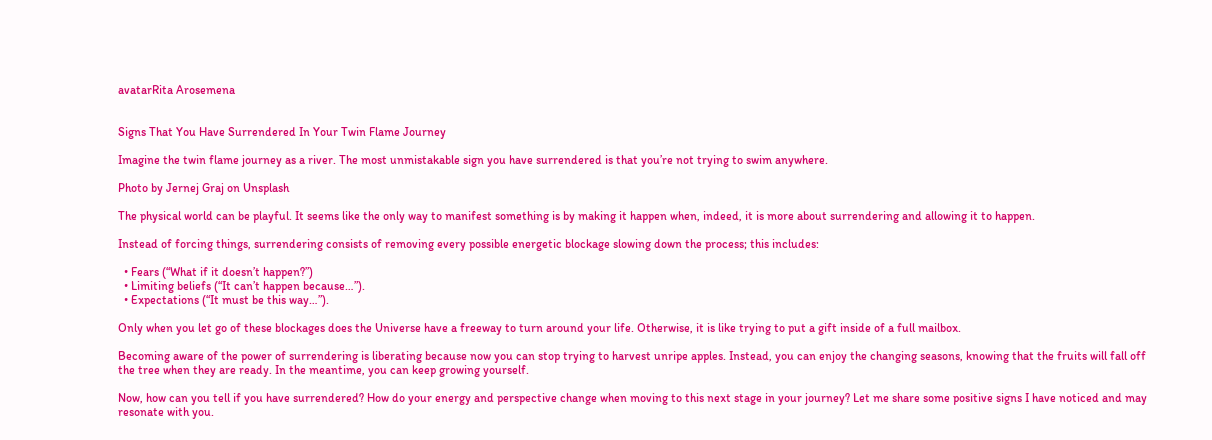avatarRita Arosemena


Signs That You Have Surrendered In Your Twin Flame Journey

Imagine the twin flame journey as a river. The most unmistakable sign you have surrendered is that you’re not trying to swim anywhere.

Photo by Jernej Graj on Unsplash

The physical world can be playful. It seems like the only way to manifest something is by making it happen when, indeed, it is more about surrendering and allowing it to happen.

Instead of forcing things, surrendering consists of removing every possible energetic blockage slowing down the process; this includes:

  • Fears (“What if it doesn’t happen?”)
  • Limiting beliefs (“It can’t happen because…”).
  • Expectations (“It must be this way…”).

Only when you let go of these blockages does the Universe have a freeway to turn around your life. Otherwise, it is like trying to put a gift inside of a full mailbox.

Becoming aware of the power of surrendering is liberating because now you can stop trying to harvest unripe apples. Instead, you can enjoy the changing seasons, knowing that the fruits will fall off the tree when they are ready. In the meantime, you can keep growing yourself.

Now, how can you tell if you have surrendered? How do your energy and perspective change when moving to this next stage in your journey? Let me share some positive signs I have noticed and may resonate with you.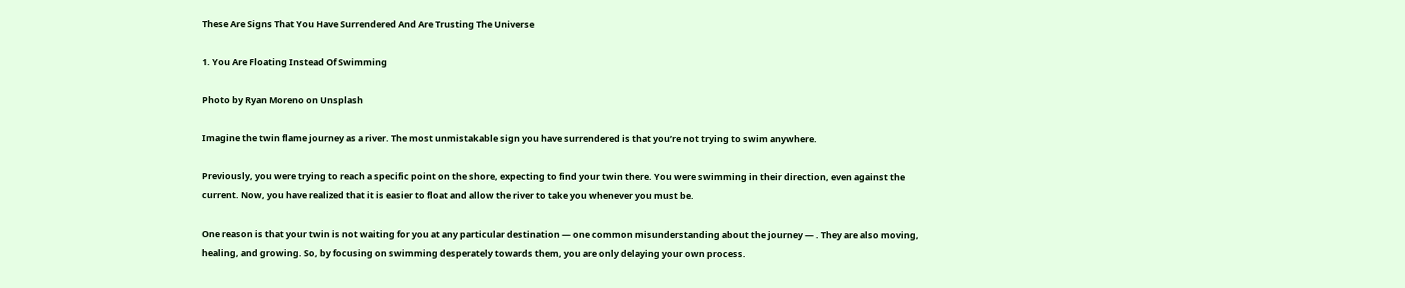These Are Signs That You Have Surrendered And Are Trusting The Universe

1. You Are Floating Instead Of Swimming

Photo by Ryan Moreno on Unsplash

Imagine the twin flame journey as a river. The most unmistakable sign you have surrendered is that you’re not trying to swim anywhere.

Previously, you were trying to reach a specific point on the shore, expecting to find your twin there. You were swimming in their direction, even against the current. Now, you have realized that it is easier to float and allow the river to take you whenever you must be.

One reason is that your twin is not waiting for you at any particular destination — one common misunderstanding about the journey — . They are also moving, healing, and growing. So, by focusing on swimming desperately towards them, you are only delaying your own process.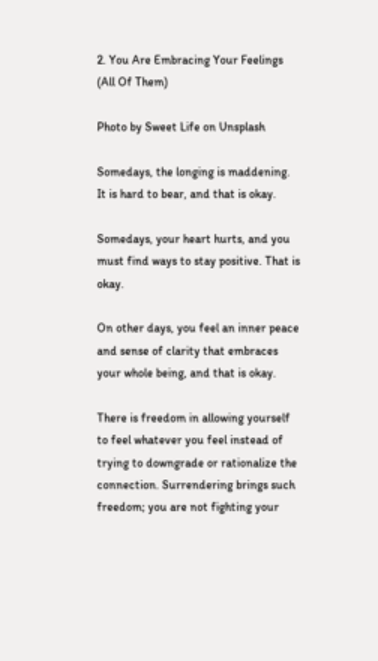2. You Are Embracing Your Feelings (All Of Them)

Photo by Sweet Life on Unsplash

Somedays, the longing is maddening. It is hard to bear, and that is okay.

Somedays, your heart hurts, and you must find ways to stay positive. That is okay.

On other days, you feel an inner peace and sense of clarity that embraces your whole being, and that is okay.

There is freedom in allowing yourself to feel whatever you feel instead of trying to downgrade or rationalize the connection. Surrendering brings such freedom; you are not fighting your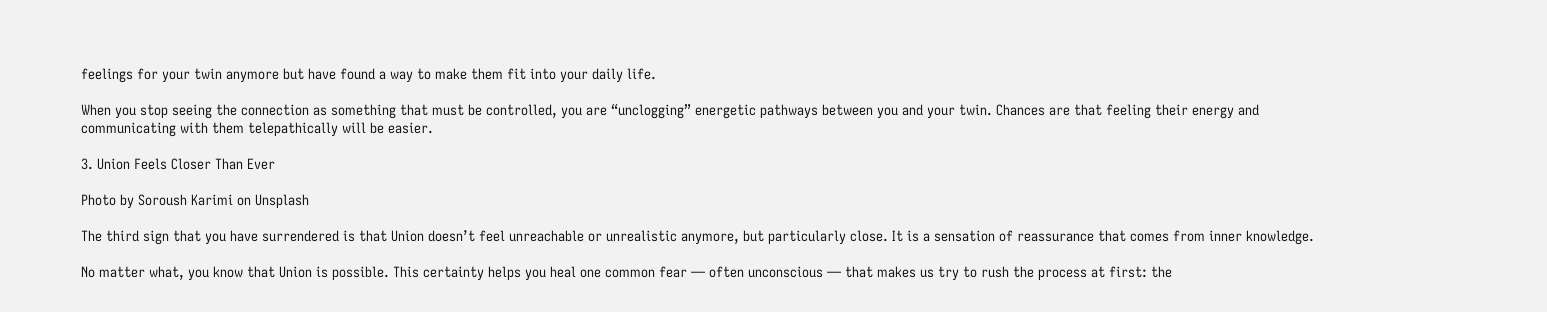feelings for your twin anymore but have found a way to make them fit into your daily life.

When you stop seeing the connection as something that must be controlled, you are “unclogging” energetic pathways between you and your twin. Chances are that feeling their energy and communicating with them telepathically will be easier.

3. Union Feels Closer Than Ever

Photo by Soroush Karimi on Unsplash

The third sign that you have surrendered is that Union doesn’t feel unreachable or unrealistic anymore, but particularly close. It is a sensation of reassurance that comes from inner knowledge.

No matter what, you know that Union is possible. This certainty helps you heal one common fear — often unconscious — that makes us try to rush the process at first: the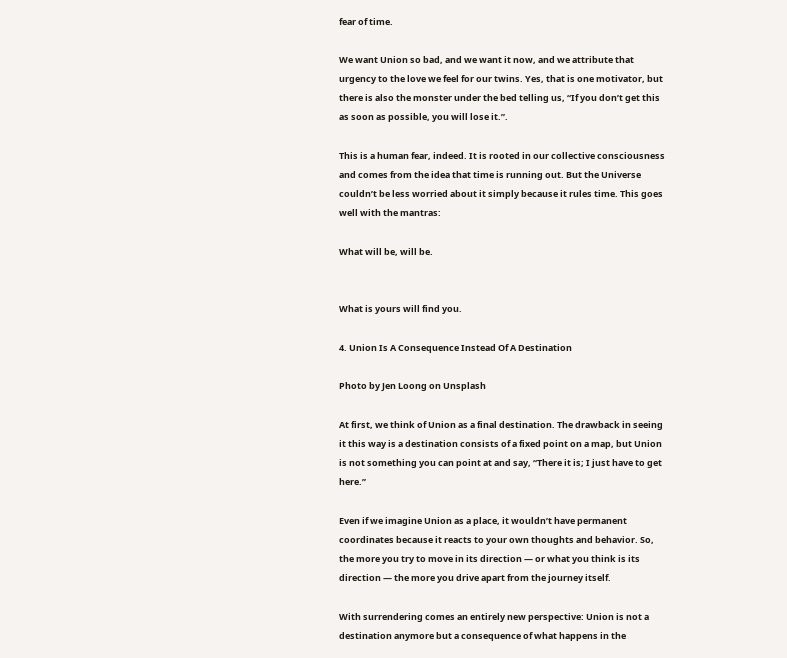fear of time.

We want Union so bad, and we want it now, and we attribute that urgency to the love we feel for our twins. Yes, that is one motivator, but there is also the monster under the bed telling us, “If you don’t get this as soon as possible, you will lose it.”.

This is a human fear, indeed. It is rooted in our collective consciousness and comes from the idea that time is running out. But the Universe couldn’t be less worried about it simply because it rules time. This goes well with the mantras:

What will be, will be.


What is yours will find you.

4. Union Is A Consequence Instead Of A Destination

Photo by Jen Loong on Unsplash

At first, we think of Union as a final destination. The drawback in seeing it this way is a destination consists of a fixed point on a map, but Union is not something you can point at and say, “There it is; I just have to get here.”

Even if we imagine Union as a place, it wouldn’t have permanent coordinates because it reacts to your own thoughts and behavior. So, the more you try to move in its direction — or what you think is its direction — the more you drive apart from the journey itself.

With surrendering comes an entirely new perspective: Union is not a destination anymore but a consequence of what happens in the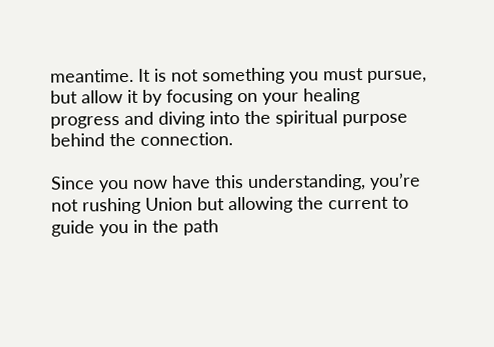meantime. It is not something you must pursue, but allow it by focusing on your healing progress and diving into the spiritual purpose behind the connection.

Since you now have this understanding, you’re not rushing Union but allowing the current to guide you in the path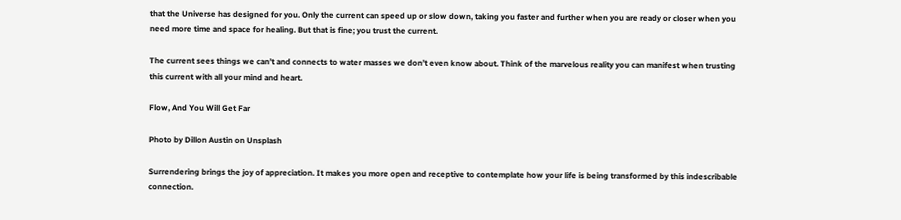that the Universe has designed for you. Only the current can speed up or slow down, taking you faster and further when you are ready or closer when you need more time and space for healing. But that is fine; you trust the current.

The current sees things we can’t and connects to water masses we don’t even know about. Think of the marvelous reality you can manifest when trusting this current with all your mind and heart.

Flow, And You Will Get Far

Photo by Dillon Austin on Unsplash

Surrendering brings the joy of appreciation. It makes you more open and receptive to contemplate how your life is being transformed by this indescribable connection.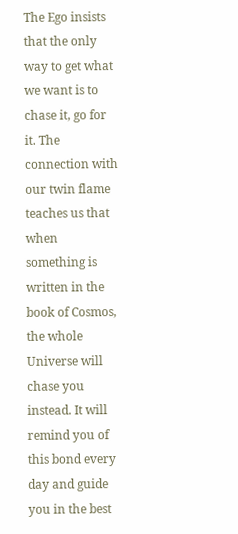The Ego insists that the only way to get what we want is to chase it, go for it. The connection with our twin flame teaches us that when something is written in the book of Cosmos, the whole Universe will chase you instead. It will remind you of this bond every day and guide you in the best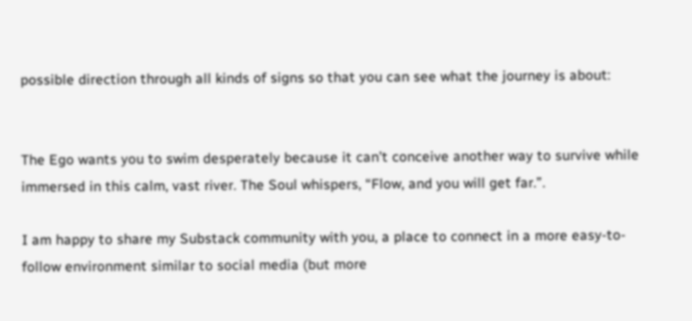possible direction through all kinds of signs so that you can see what the journey is about:


The Ego wants you to swim desperately because it can’t conceive another way to survive while immersed in this calm, vast river. The Soul whispers, “Flow, and you will get far.”.

I am happy to share my Substack community with you, a place to connect in a more easy-to-follow environment similar to social media (but more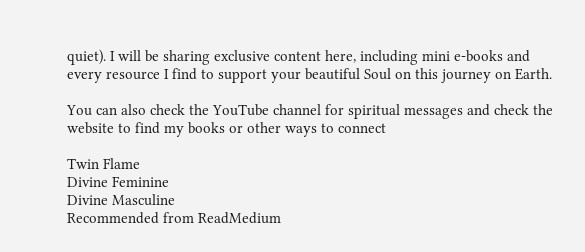quiet). I will be sharing exclusive content here, including mini e-books and every resource I find to support your beautiful Soul on this journey on Earth.

You can also check the YouTube channel for spiritual messages and check the website to find my books or other ways to connect

Twin Flame
Divine Feminine
Divine Masculine
Recommended from ReadMedium